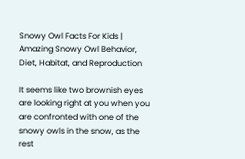Snowy Owl Facts For Kids | Amazing Snowy Owl Behavior, Diet, Habitat, and Reproduction

It seems like two brownish eyes are looking right at you when you are confronted with one of the snowy owls in the snow, as the rest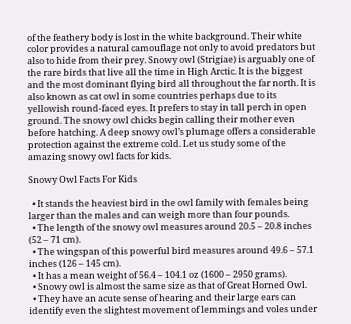of the feathery body is lost in the white background. Their white color provides a natural camouflage not only to avoid predators but also to hide from their prey. Snowy owl (Strigiae) is arguably one of the rare birds that live all the time in High Arctic. It is the biggest and the most dominant flying bird all throughout the far north. It is also known as cat owl in some countries perhaps due to its yellowish round-faced eyes. It prefers to stay in tall perch in open ground. The snowy owl chicks begin calling their mother even before hatching. A deep snowy owl’s plumage offers a considerable protection against the extreme cold. Let us study some of the amazing snowy owl facts for kids.

Snowy Owl Facts For Kids

  • It stands the heaviest bird in the owl family with females being larger than the males and can weigh more than four pounds.
  • The length of the snowy owl measures around 20.5 – 20.8 inches (52 – 71 cm).
  • The wingspan of this powerful bird measures around 49.6 – 57.1 inches (126 – 145 cm).
  • It has a mean weight of 56.4 – 104.1 oz (1600 – 2950 grams).
  • Snowy owl is almost the same size as that of Great Horned Owl.
  • They have an acute sense of hearing and their large ears can identify even the slightest movement of lemmings and voles under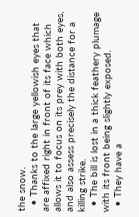the snow.
  • Thanks to the large yellowish eyes that are affixed right in front of its face which allows it to focus on its prey with both eyes, and also assess precisely the distance for a killing strike.
  • The bill is lost in a thick feathery plumage with its front being slightly exposed.
  • They have a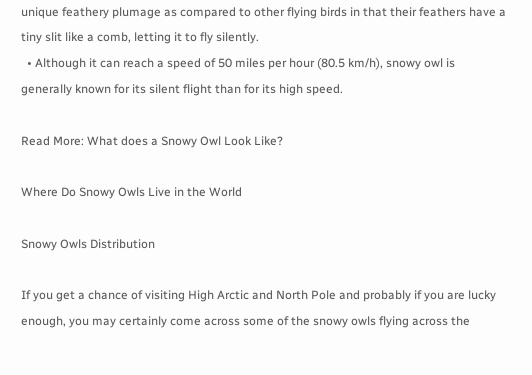unique feathery plumage as compared to other flying birds in that their feathers have a tiny slit like a comb, letting it to fly silently.
  • Although it can reach a speed of 50 miles per hour (80.5 km/h), snowy owl is generally known for its silent flight than for its high speed.

Read More: What does a Snowy Owl Look Like?

Where Do Snowy Owls Live in the World

Snowy Owls Distribution

If you get a chance of visiting High Arctic and North Pole and probably if you are lucky enough, you may certainly come across some of the snowy owls flying across the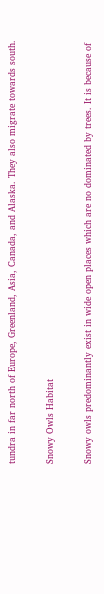tundra in far north of Europe, Greenland, Asia, Canada, and Alaska. They also migrate towards south.

Snowy Owls Habitat

Snowy owls predominantly exist in wide open places which are no dominated by trees. It is because of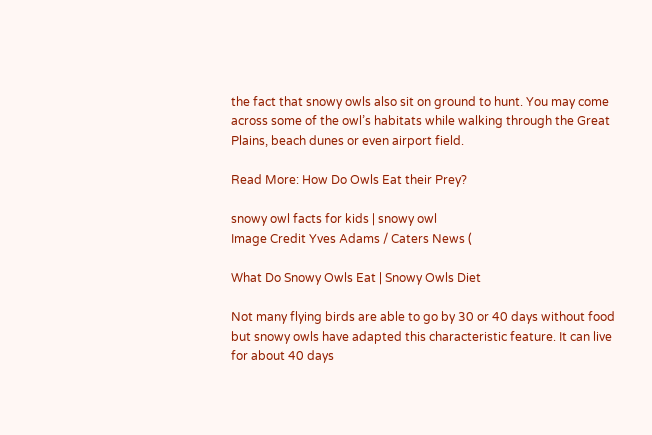the fact that snowy owls also sit on ground to hunt. You may come across some of the owl’s habitats while walking through the Great Plains, beach dunes or even airport field.

Read More: How Do Owls Eat their Prey?

snowy owl facts for kids | snowy owl
Image Credit Yves Adams / Caters News (

What Do Snowy Owls Eat | Snowy Owls Diet

Not many flying birds are able to go by 30 or 40 days without food but snowy owls have adapted this characteristic feature. It can live for about 40 days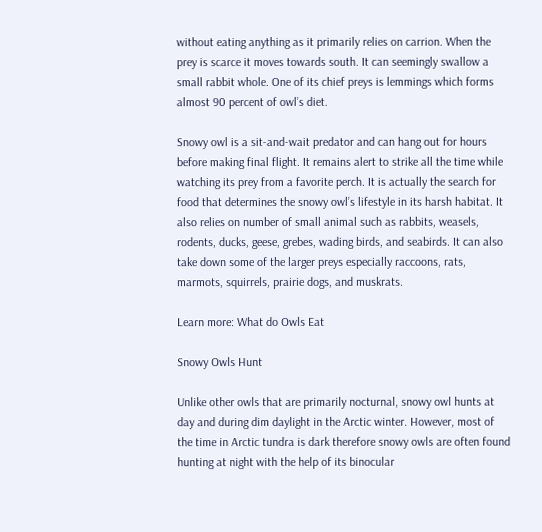without eating anything as it primarily relies on carrion. When the prey is scarce it moves towards south. It can seemingly swallow a small rabbit whole. One of its chief preys is lemmings which forms almost 90 percent of owl’s diet.

Snowy owl is a sit-and-wait predator and can hang out for hours before making final flight. It remains alert to strike all the time while watching its prey from a favorite perch. It is actually the search for food that determines the snowy owl’s lifestyle in its harsh habitat. It also relies on number of small animal such as rabbits, weasels, rodents, ducks, geese, grebes, wading birds, and seabirds. It can also take down some of the larger preys especially raccoons, rats, marmots, squirrels, prairie dogs, and muskrats.

Learn more: What do Owls Eat

Snowy Owls Hunt

Unlike other owls that are primarily nocturnal, snowy owl hunts at day and during dim daylight in the Arctic winter. However, most of the time in Arctic tundra is dark therefore snowy owls are often found hunting at night with the help of its binocular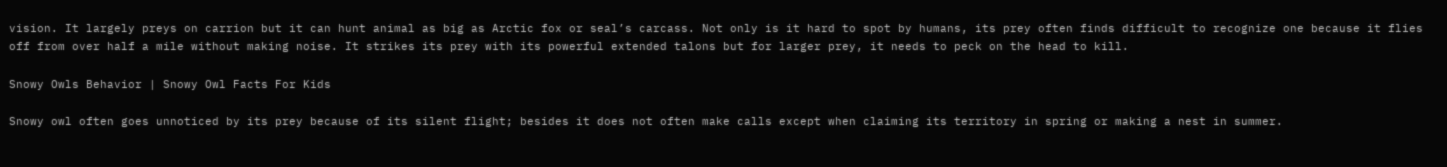vision. It largely preys on carrion but it can hunt animal as big as Arctic fox or seal’s carcass. Not only is it hard to spot by humans, its prey often finds difficult to recognize one because it flies off from over half a mile without making noise. It strikes its prey with its powerful extended talons but for larger prey, it needs to peck on the head to kill.

Snowy Owls Behavior | Snowy Owl Facts For Kids

Snowy owl often goes unnoticed by its prey because of its silent flight; besides it does not often make calls except when claiming its territory in spring or making a nest in summer.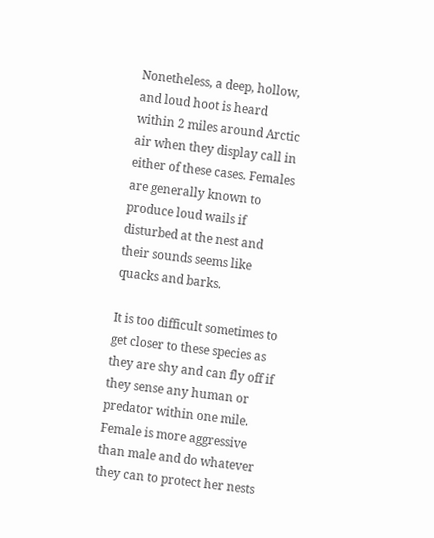Nonetheless, a deep, hollow, and loud hoot is heard within 2 miles around Arctic air when they display call in either of these cases. Females are generally known to produce loud wails if disturbed at the nest and their sounds seems like quacks and barks.

It is too difficult sometimes to get closer to these species as they are shy and can fly off if they sense any human or predator within one mile. Female is more aggressive than male and do whatever they can to protect her nests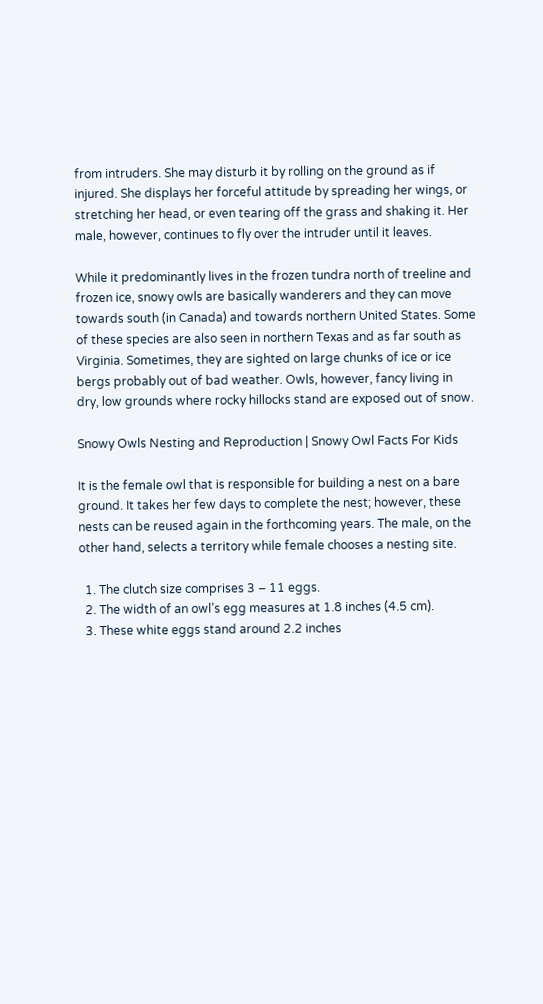from intruders. She may disturb it by rolling on the ground as if injured. She displays her forceful attitude by spreading her wings, or stretching her head, or even tearing off the grass and shaking it. Her male, however, continues to fly over the intruder until it leaves.

While it predominantly lives in the frozen tundra north of treeline and frozen ice, snowy owls are basically wanderers and they can move towards south (in Canada) and towards northern United States. Some of these species are also seen in northern Texas and as far south as Virginia. Sometimes, they are sighted on large chunks of ice or ice bergs probably out of bad weather. Owls, however, fancy living in dry, low grounds where rocky hillocks stand are exposed out of snow.

Snowy Owls Nesting and Reproduction | Snowy Owl Facts For Kids

It is the female owl that is responsible for building a nest on a bare ground. It takes her few days to complete the nest; however, these nests can be reused again in the forthcoming years. The male, on the other hand, selects a territory while female chooses a nesting site.

  1. The clutch size comprises 3 – 11 eggs.
  2. The width of an owl’s egg measures at 1.8 inches (4.5 cm).
  3. These white eggs stand around 2.2 inches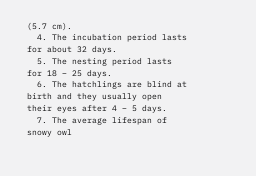(5.7 cm).
  4. The incubation period lasts for about 32 days.
  5. The nesting period lasts for 18 – 25 days.
  6. The hatchlings are blind at birth and they usually open their eyes after 4 – 5 days.
  7. The average lifespan of snowy owl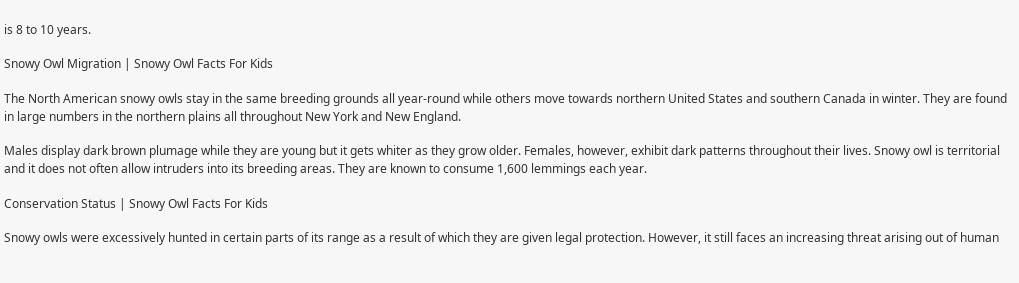is 8 to 10 years.

Snowy Owl Migration | Snowy Owl Facts For Kids

The North American snowy owls stay in the same breeding grounds all year-round while others move towards northern United States and southern Canada in winter. They are found in large numbers in the northern plains all throughout New York and New England.

Males display dark brown plumage while they are young but it gets whiter as they grow older. Females, however, exhibit dark patterns throughout their lives. Snowy owl is territorial and it does not often allow intruders into its breeding areas. They are known to consume 1,600 lemmings each year.

Conservation Status | Snowy Owl Facts For Kids

Snowy owls were excessively hunted in certain parts of its range as a result of which they are given legal protection. However, it still faces an increasing threat arising out of human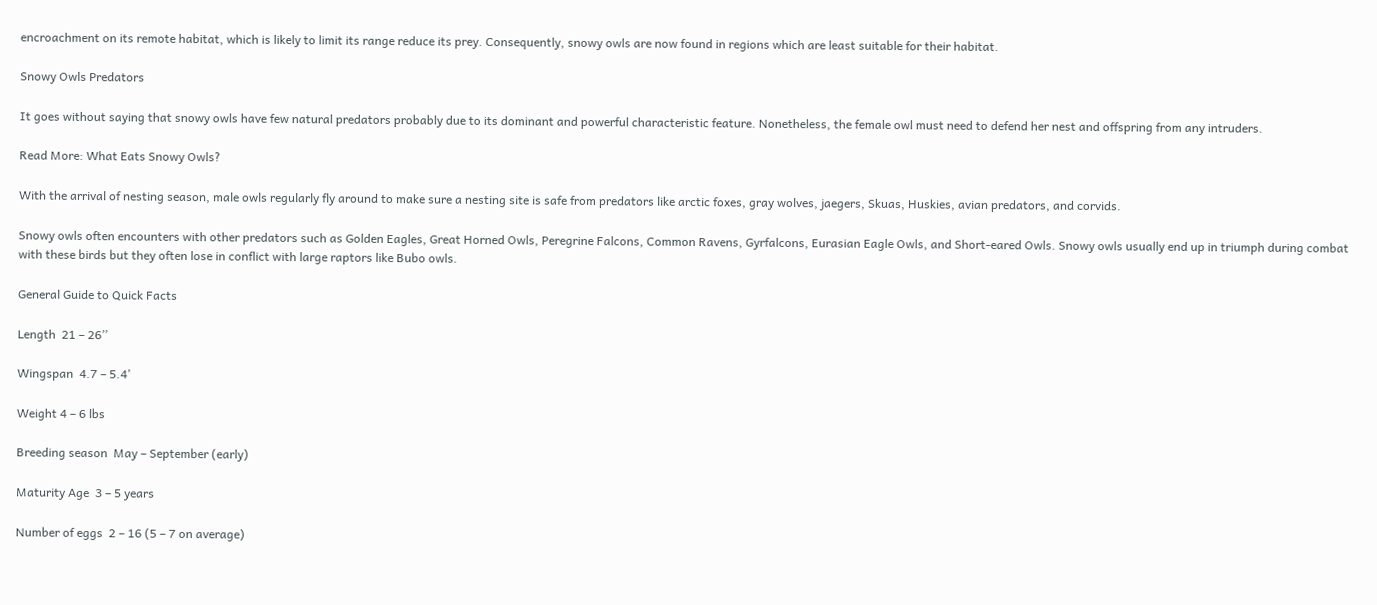encroachment on its remote habitat, which is likely to limit its range reduce its prey. Consequently, snowy owls are now found in regions which are least suitable for their habitat.

Snowy Owls Predators

It goes without saying that snowy owls have few natural predators probably due to its dominant and powerful characteristic feature. Nonetheless, the female owl must need to defend her nest and offspring from any intruders.

Read More: What Eats Snowy Owls?

With the arrival of nesting season, male owls regularly fly around to make sure a nesting site is safe from predators like arctic foxes, gray wolves, jaegers, Skuas, Huskies, avian predators, and corvids.

Snowy owls often encounters with other predators such as Golden Eagles, Great Horned Owls, Peregrine Falcons, Common Ravens, Gyrfalcons, Eurasian Eagle Owls, and Short-eared Owls. Snowy owls usually end up in triumph during combat with these birds but they often lose in conflict with large raptors like Bubo owls.

General Guide to Quick Facts

Length  21 – 26’’

Wingspan  4.7 – 5.4’

Weight 4 – 6 lbs

Breeding season  May – September (early)

Maturity Age  3 – 5 years

Number of eggs  2 – 16 (5 – 7 on average)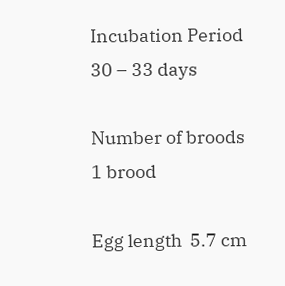Incubation Period  30 – 33 days

Number of broods  1 brood

Egg length  5.7 cm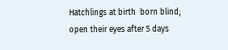Hatchlings at birth  born blind; open their eyes after 5 days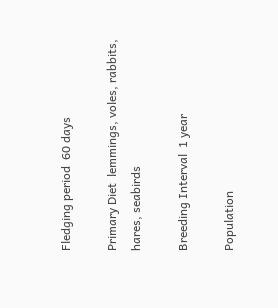Fledging period  60 days

Primary Diet  lemmings, voles, rabbits, hares, seabirds

Breeding Interval  1 year

Population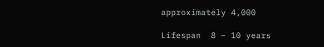approximately 4,000

Lifespan  8 – 10 years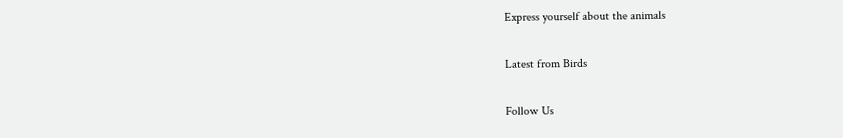Express yourself about the animals

Latest from Birds

Follow Us